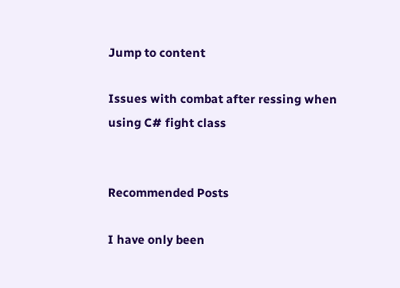Jump to content

Issues with combat after ressing when using C# fight class


Recommended Posts

I have only been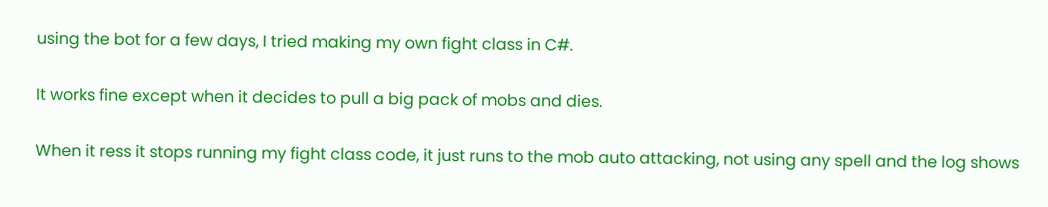using the bot for a few days, I tried making my own fight class in C#.

It works fine except when it decides to pull a big pack of mobs and dies.

When it ress it stops running my fight class code, it just runs to the mob auto attacking, not using any spell and the log shows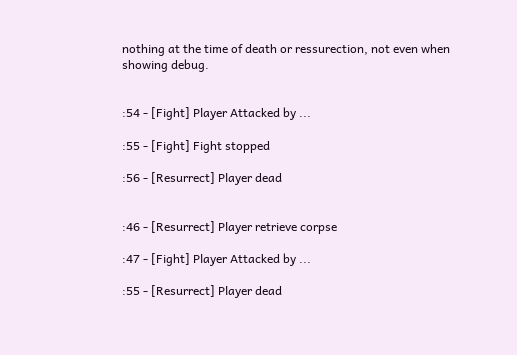nothing at the time of death or ressurection, not even when showing debug.


:54 - [Fight] Player Attacked by ...

:55 - [Fight] Fight stopped

:56 - [Resurrect] Player dead


:46 - [Resurrect] Player retrieve corpse

:47 - [Fight] Player Attacked by ...

:55 - [Resurrect] Player dead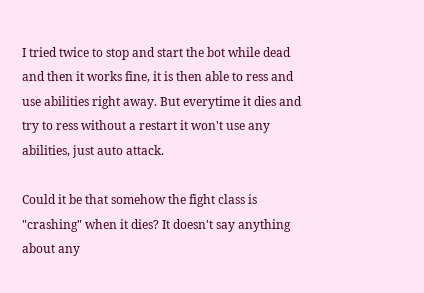I tried twice to stop and start the bot while dead and then it works fine, it is then able to ress and use abilities right away. But everytime it dies and try to ress without a restart it won't use any abilities, just auto attack.

Could it be that somehow the fight class is "crashing" when it dies? It doesn't say anything about any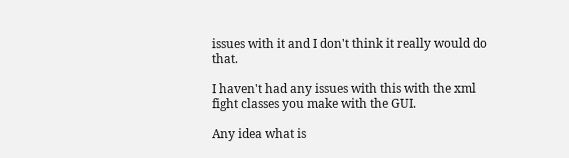issues with it and I don't think it really would do that.

I haven't had any issues with this with the xml fight classes you make with the GUI.

Any idea what is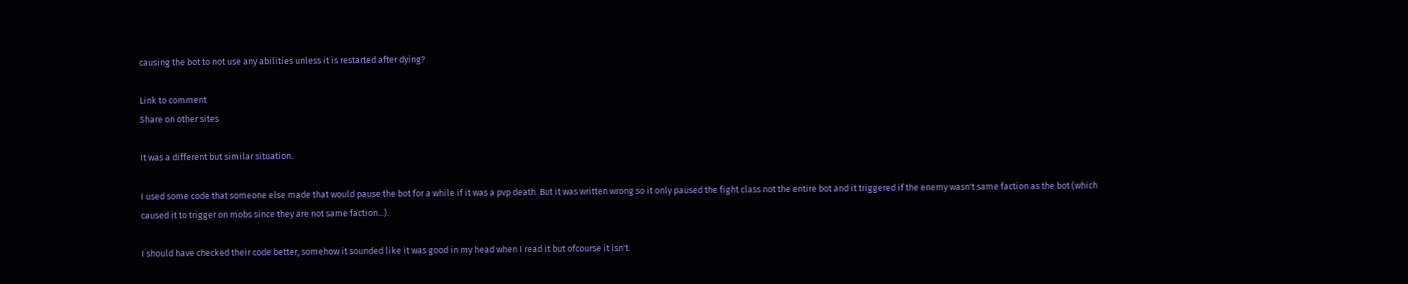causing the bot to not use any abilities unless it is restarted after dying?

Link to comment
Share on other sites

It was a different but similar situation.

I used some code that someone else made that would pause the bot for a while if it was a pvp death. But it was written wrong so it only paused the fight class not the entire bot and it triggered if the enemy wasn't same faction as the bot (which caused it to trigger on mobs since they are not same faction...).

I should have checked their code better, somehow it sounded like it was good in my head when I read it but ofcourse it isn't.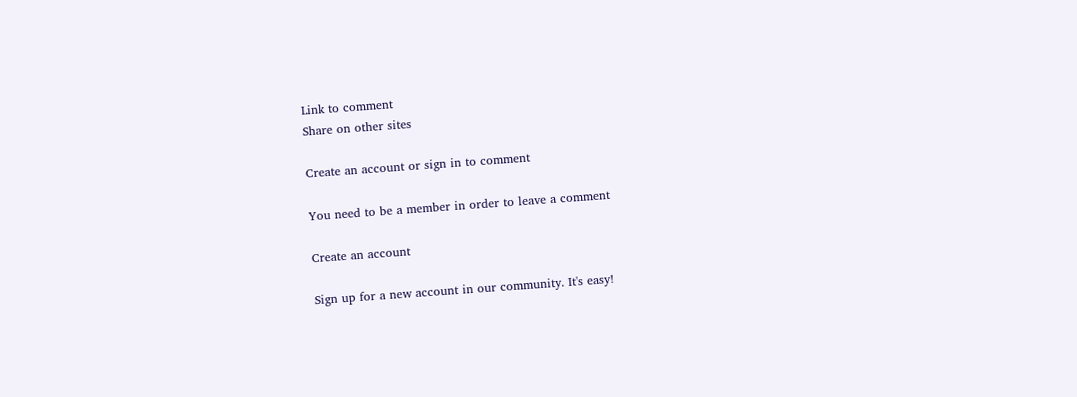Link to comment
Share on other sites

Create an account or sign in to comment

You need to be a member in order to leave a comment

Create an account

Sign up for a new account in our community. It's easy!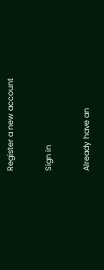Register a new account

Sign in

Already have an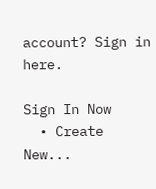account? Sign in here.

Sign In Now
  • Create New...